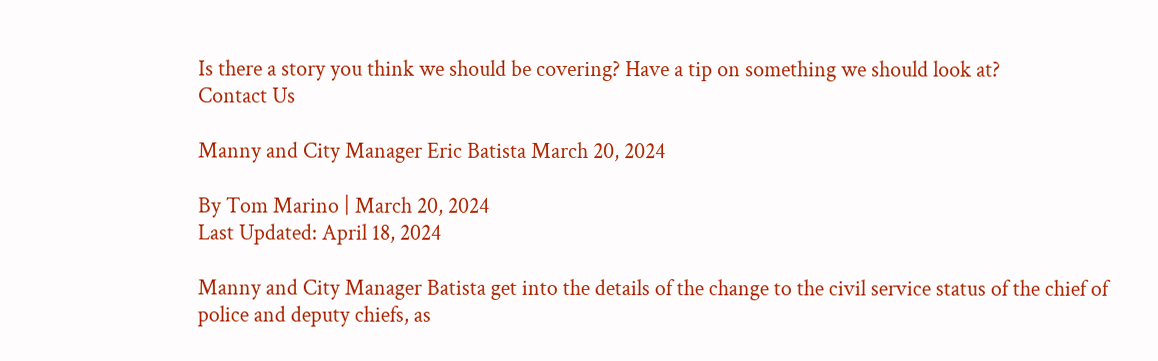Is there a story you think we should be covering? Have a tip on something we should look at?
Contact Us

Manny and City Manager Eric Batista March 20, 2024

By Tom Marino | March 20, 2024
Last Updated: April 18, 2024

Manny and City Manager Batista get into the details of the change to the civil service status of the chief of police and deputy chiefs, as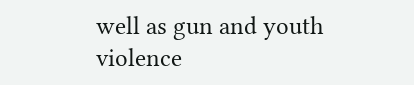well as gun and youth violence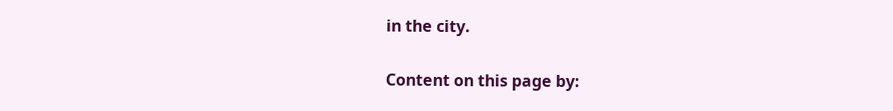in the city.


Content on this page by: